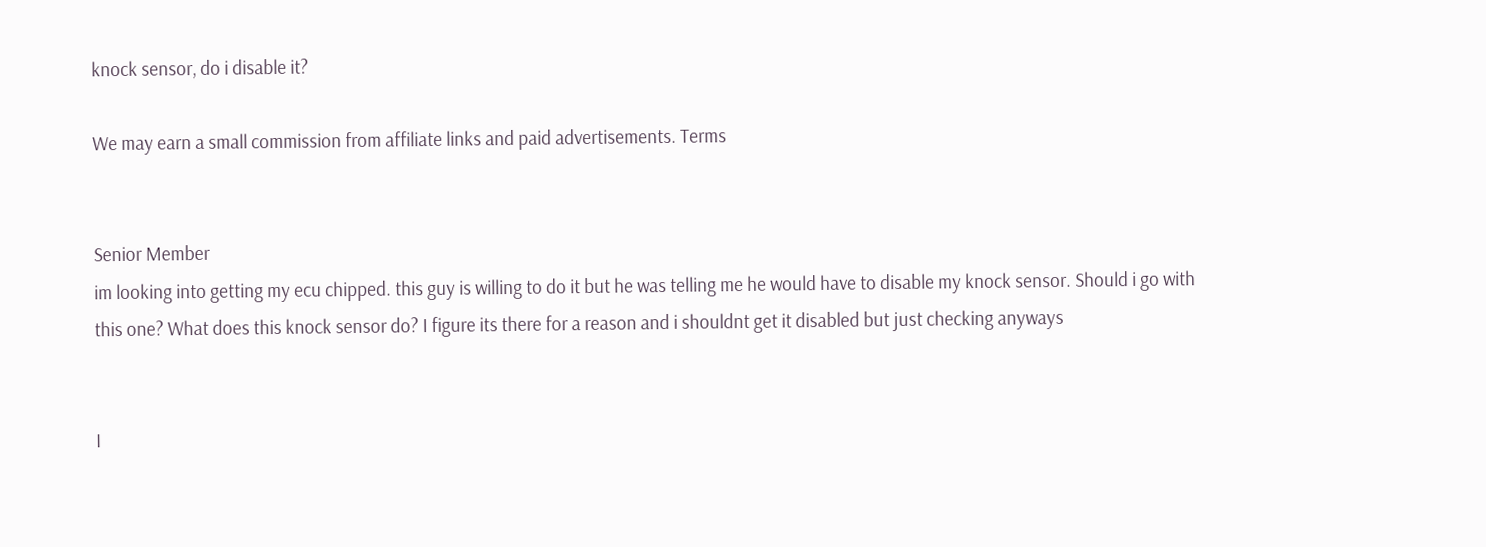knock sensor, do i disable it?

We may earn a small commission from affiliate links and paid advertisements. Terms


Senior Member
im looking into getting my ecu chipped. this guy is willing to do it but he was telling me he would have to disable my knock sensor. Should i go with this one? What does this knock sensor do? I figure its there for a reason and i shouldnt get it disabled but just checking anyways


I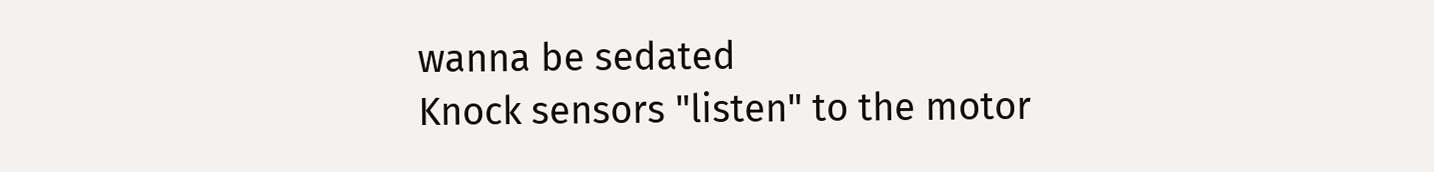wanna be sedated
Knock sensors "listen" to the motor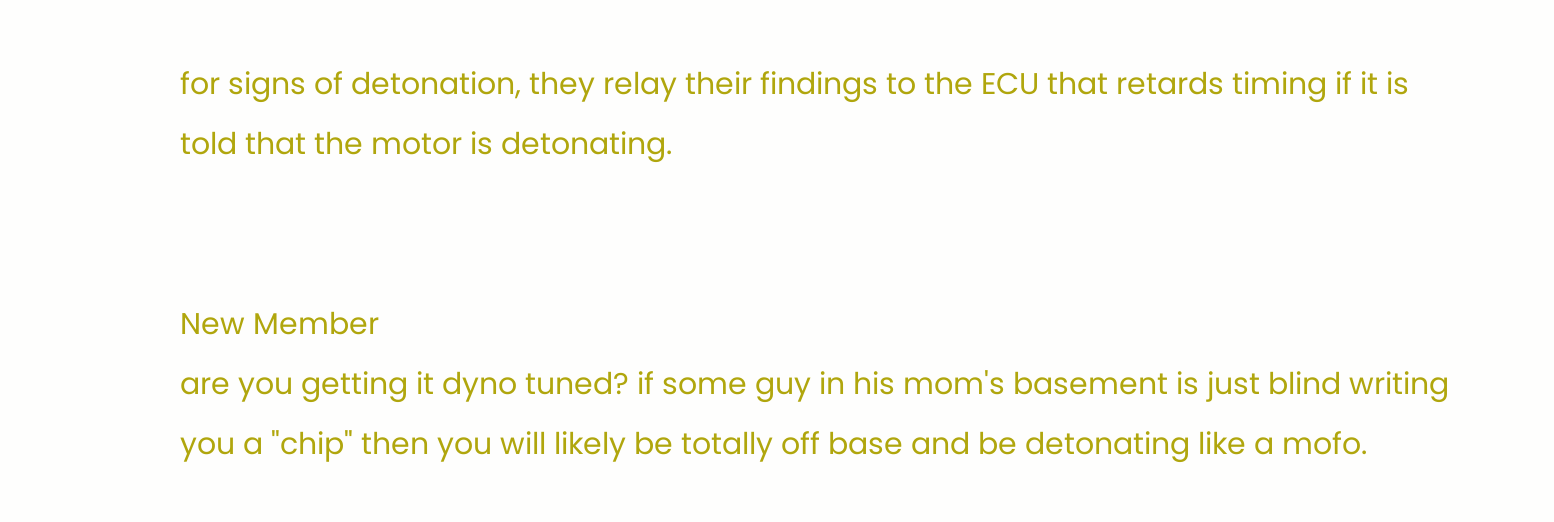for signs of detonation, they relay their findings to the ECU that retards timing if it is told that the motor is detonating.


New Member
are you getting it dyno tuned? if some guy in his mom's basement is just blind writing you a "chip" then you will likely be totally off base and be detonating like a mofo.